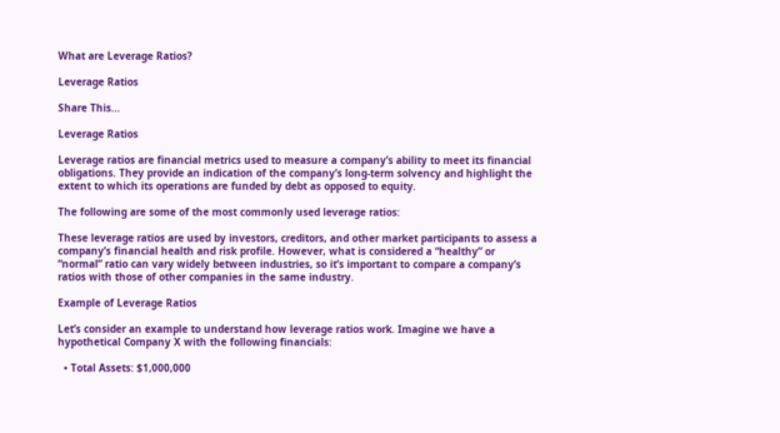What are Leverage Ratios?

Leverage Ratios

Share This...

Leverage Ratios

Leverage ratios are financial metrics used to measure a company’s ability to meet its financial obligations. They provide an indication of the company’s long-term solvency and highlight the extent to which its operations are funded by debt as opposed to equity.

The following are some of the most commonly used leverage ratios:

These leverage ratios are used by investors, creditors, and other market participants to assess a company’s financial health and risk profile. However, what is considered a “healthy” or “normal” ratio can vary widely between industries, so it’s important to compare a company’s ratios with those of other companies in the same industry.

Example of Leverage Ratios

Let’s consider an example to understand how leverage ratios work. Imagine we have a hypothetical Company X with the following financials:

  • Total Assets: $1,000,000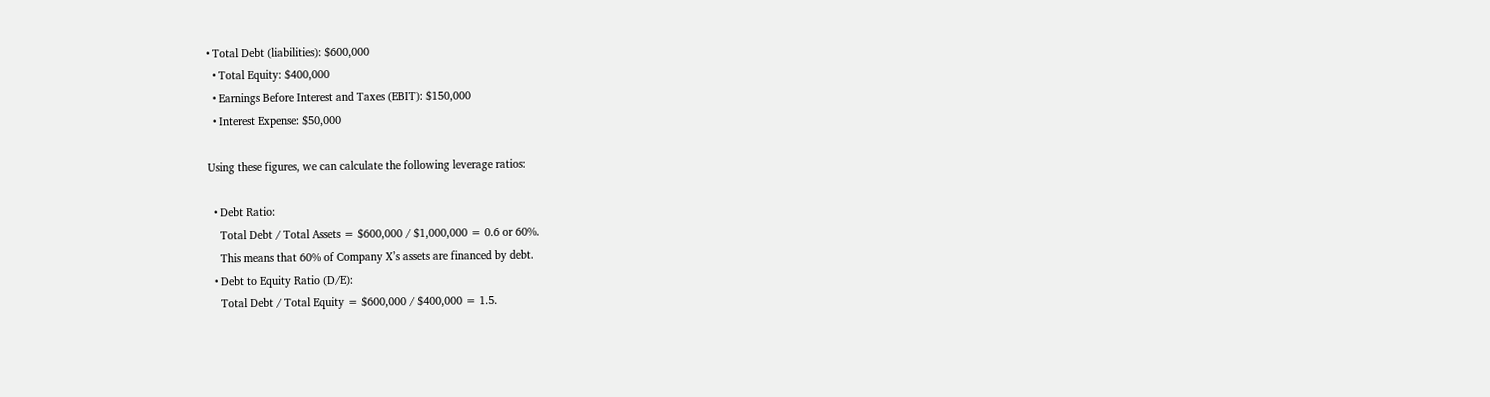• Total Debt (liabilities): $600,000
  • Total Equity: $400,000
  • Earnings Before Interest and Taxes (EBIT): $150,000
  • Interest Expense: $50,000

Using these figures, we can calculate the following leverage ratios:

  • Debt Ratio:
    Total Debt / Total Assets = $600,000 / $1,000,000 = 0.6 or 60%.
    This means that 60% of Company X’s assets are financed by debt.
  • Debt to Equity Ratio (D/E):
    Total Debt / Total Equity = $600,000 / $400,000 = 1.5.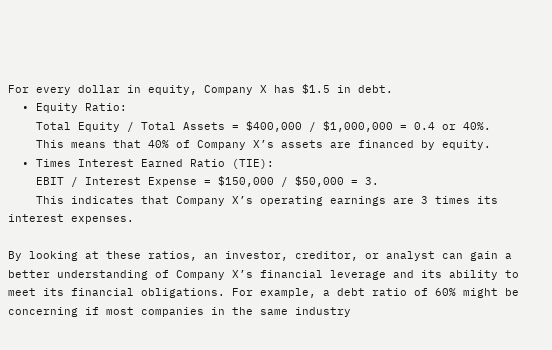For every dollar in equity, Company X has $1.5 in debt.
  • Equity Ratio:
    Total Equity / Total Assets = $400,000 / $1,000,000 = 0.4 or 40%.
    This means that 40% of Company X’s assets are financed by equity.
  • Times Interest Earned Ratio (TIE):
    EBIT / Interest Expense = $150,000 / $50,000 = 3.
    This indicates that Company X’s operating earnings are 3 times its interest expenses.

By looking at these ratios, an investor, creditor, or analyst can gain a better understanding of Company X’s financial leverage and its ability to meet its financial obligations. For example, a debt ratio of 60% might be concerning if most companies in the same industry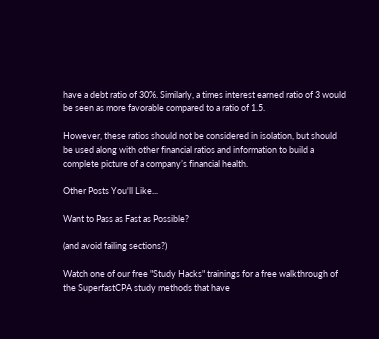have a debt ratio of 30%. Similarly, a times interest earned ratio of 3 would be seen as more favorable compared to a ratio of 1.5.

However, these ratios should not be considered in isolation, but should be used along with other financial ratios and information to build a complete picture of a company’s financial health.

Other Posts You'll Like...

Want to Pass as Fast as Possible?

(and avoid failing sections?)

Watch one of our free "Study Hacks" trainings for a free walkthrough of the SuperfastCPA study methods that have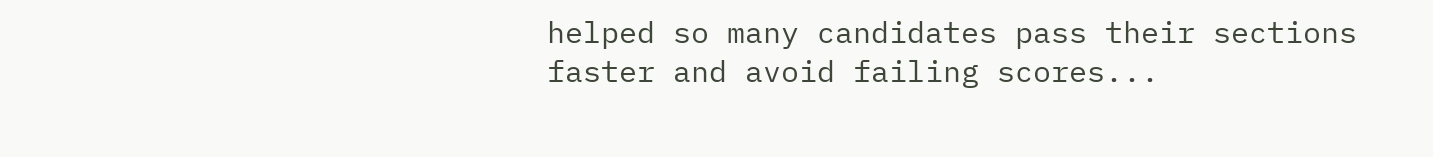helped so many candidates pass their sections faster and avoid failing scores...